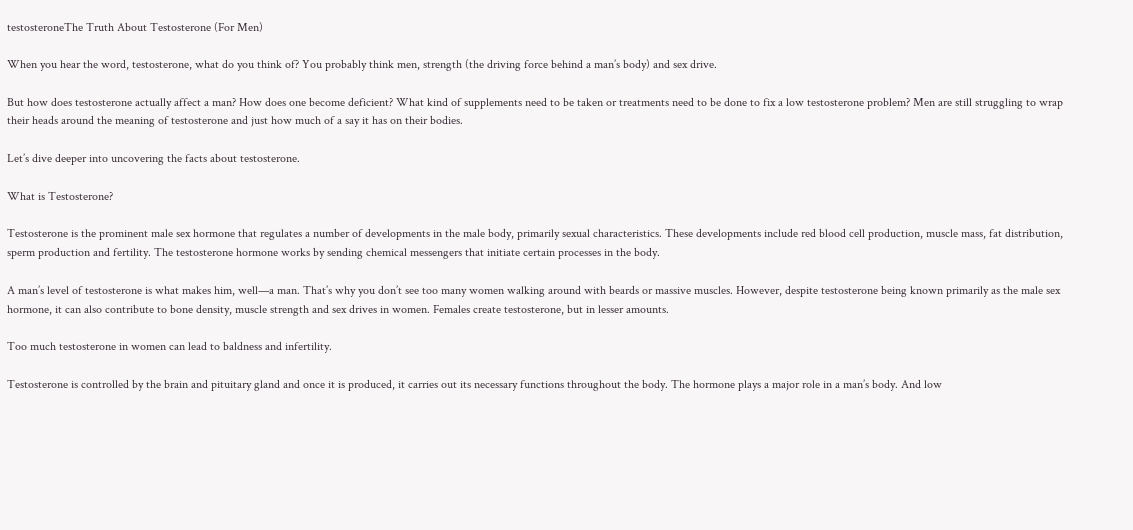testosteroneThe Truth About Testosterone (For Men)

When you hear the word, testosterone, what do you think of? You probably think men, strength (the driving force behind a man’s body) and sex drive.

But how does testosterone actually affect a man? How does one become deficient? What kind of supplements need to be taken or treatments need to be done to fix a low testosterone problem? Men are still struggling to wrap their heads around the meaning of testosterone and just how much of a say it has on their bodies.

Let’s dive deeper into uncovering the facts about testosterone.

What is Testosterone?

Testosterone is the prominent male sex hormone that regulates a number of developments in the male body, primarily sexual characteristics. These developments include red blood cell production, muscle mass, fat distribution, sperm production and fertility. The testosterone hormone works by sending chemical messengers that initiate certain processes in the body.

A man’s level of testosterone is what makes him, well—a man. That’s why you don’t see too many women walking around with beards or massive muscles. However, despite testosterone being known primarily as the male sex hormone, it can also contribute to bone density, muscle strength and sex drives in women. Females create testosterone, but in lesser amounts.

Too much testosterone in women can lead to baldness and infertility.

Testosterone is controlled by the brain and pituitary gland and once it is produced, it carries out its necessary functions throughout the body. The hormone plays a major role in a man’s body. And low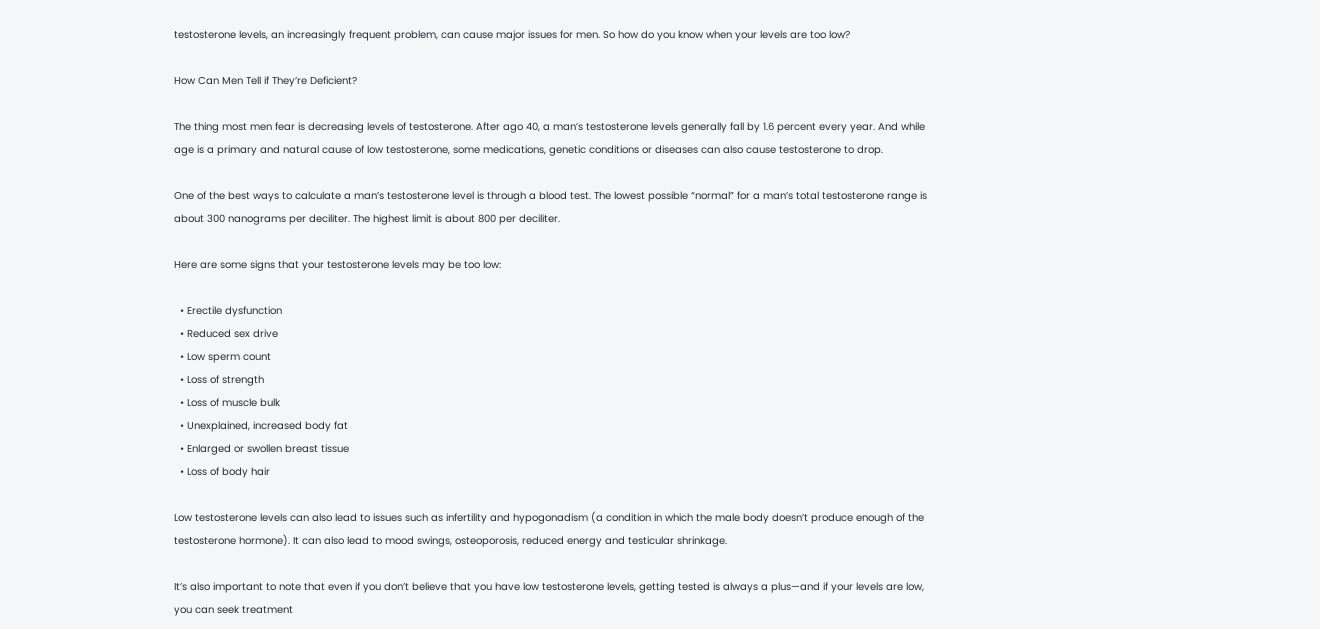testosterone levels, an increasingly frequent problem, can cause major issues for men. So how do you know when your levels are too low?

How Can Men Tell if They’re Deficient?

The thing most men fear is decreasing levels of testosterone. After ago 40, a man’s testosterone levels generally fall by 1.6 percent every year. And while age is a primary and natural cause of low testosterone, some medications, genetic conditions or diseases can also cause testosterone to drop.

One of the best ways to calculate a man’s testosterone level is through a blood test. The lowest possible “normal” for a man’s total testosterone range is about 300 nanograms per deciliter. The highest limit is about 800 per deciliter.

Here are some signs that your testosterone levels may be too low:

  • Erectile dysfunction
  • Reduced sex drive
  • Low sperm count
  • Loss of strength
  • Loss of muscle bulk
  • Unexplained, increased body fat
  • Enlarged or swollen breast tissue
  • Loss of body hair

Low testosterone levels can also lead to issues such as infertility and hypogonadism (a condition in which the male body doesn’t produce enough of the testosterone hormone). It can also lead to mood swings, osteoporosis, reduced energy and testicular shrinkage.

It’s also important to note that even if you don’t believe that you have low testosterone levels, getting tested is always a plus—and if your levels are low, you can seek treatment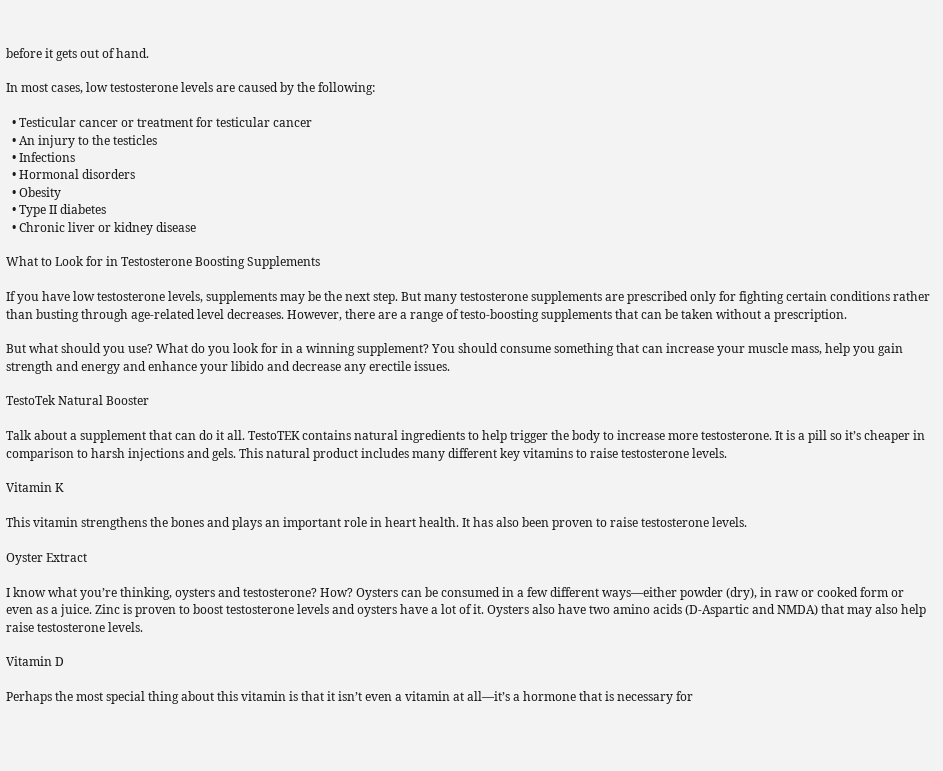before it gets out of hand.

In most cases, low testosterone levels are caused by the following:

  • Testicular cancer or treatment for testicular cancer
  • An injury to the testicles
  • Infections
  • Hormonal disorders
  • Obesity
  • Type II diabetes
  • Chronic liver or kidney disease

What to Look for in Testosterone Boosting Supplements

If you have low testosterone levels, supplements may be the next step. But many testosterone supplements are prescribed only for fighting certain conditions rather than busting through age-related level decreases. However, there are a range of testo-boosting supplements that can be taken without a prescription.

But what should you use? What do you look for in a winning supplement? You should consume something that can increase your muscle mass, help you gain strength and energy and enhance your libido and decrease any erectile issues.

TestoTek Natural Booster

Talk about a supplement that can do it all. TestoTEK contains natural ingredients to help trigger the body to increase more testosterone. It is a pill so it’s cheaper in comparison to harsh injections and gels. This natural product includes many different key vitamins to raise testosterone levels.

Vitamin K

This vitamin strengthens the bones and plays an important role in heart health. It has also been proven to raise testosterone levels.

Oyster Extract

I know what you’re thinking, oysters and testosterone? How? Oysters can be consumed in a few different ways—either powder (dry), in raw or cooked form or even as a juice. Zinc is proven to boost testosterone levels and oysters have a lot of it. Oysters also have two amino acids (D-Aspartic and NMDA) that may also help raise testosterone levels.

Vitamin D

Perhaps the most special thing about this vitamin is that it isn’t even a vitamin at all—it’s a hormone that is necessary for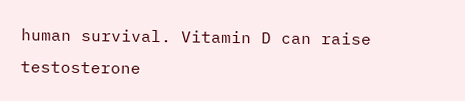human survival. Vitamin D can raise testosterone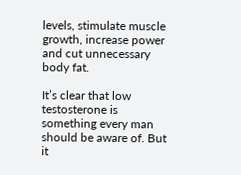levels, stimulate muscle growth, increase power and cut unnecessary body fat.

It’s clear that low testosterone is something every man should be aware of. But it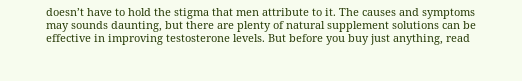doesn’t have to hold the stigma that men attribute to it. The causes and symptoms may sounds daunting, but there are plenty of natural supplement solutions can be effective in improving testosterone levels. But before you buy just anything, read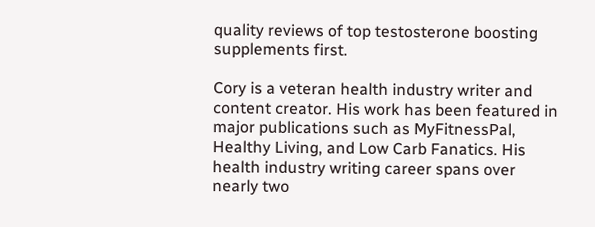quality reviews of top testosterone boosting supplements first.

Cory is a veteran health industry writer and content creator. His work has been featured in major publications such as MyFitnessPal, Healthy Living, and Low Carb Fanatics. His health industry writing career spans over nearly two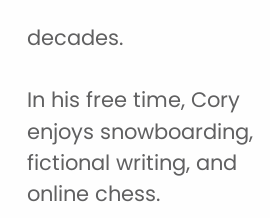decades.

In his free time, Cory enjoys snowboarding, fictional writing, and online chess.